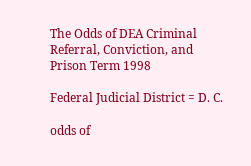The Odds of DEA Criminal Referral, Conviction, and Prison Term 1998

Federal Judicial District = D. C.

odds of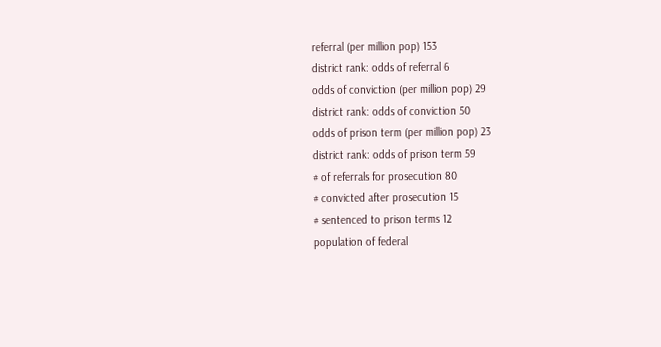referral (per million pop) 153
district rank: odds of referral 6
odds of conviction (per million pop) 29
district rank: odds of conviction 50
odds of prison term (per million pop) 23
district rank: odds of prison term 59
# of referrals for prosecution 80
# convicted after prosecution 15
# sentenced to prison terms 12
population of federal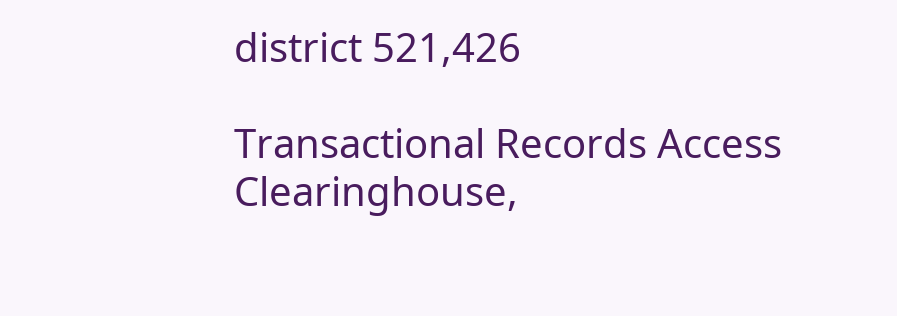district 521,426

Transactional Records Access Clearinghouse,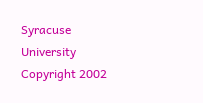Syracuse University
Copyright 2002